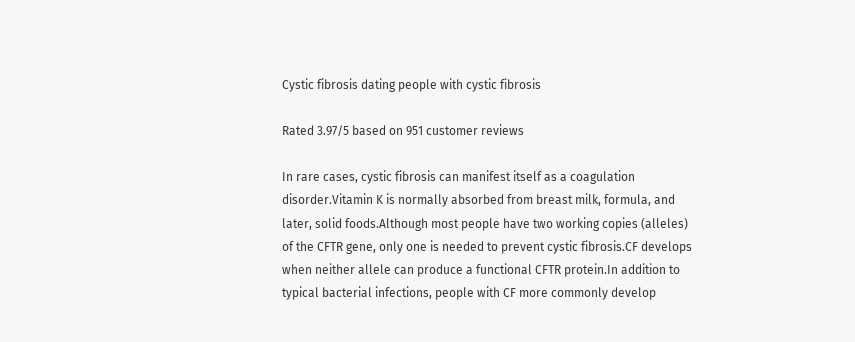Cystic fibrosis dating people with cystic fibrosis

Rated 3.97/5 based on 951 customer reviews

In rare cases, cystic fibrosis can manifest itself as a coagulation disorder.Vitamin K is normally absorbed from breast milk, formula, and later, solid foods.Although most people have two working copies (alleles) of the CFTR gene, only one is needed to prevent cystic fibrosis.CF develops when neither allele can produce a functional CFTR protein.In addition to typical bacterial infections, people with CF more commonly develop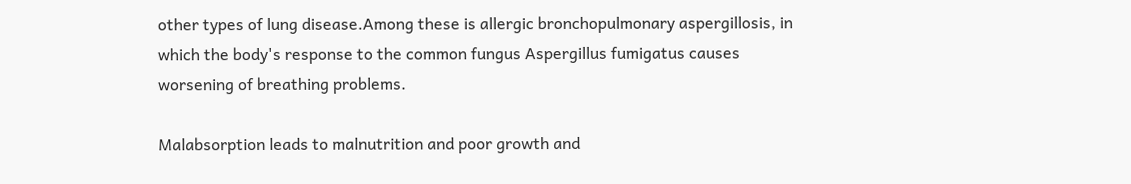other types of lung disease.Among these is allergic bronchopulmonary aspergillosis, in which the body's response to the common fungus Aspergillus fumigatus causes worsening of breathing problems.

Malabsorption leads to malnutrition and poor growth and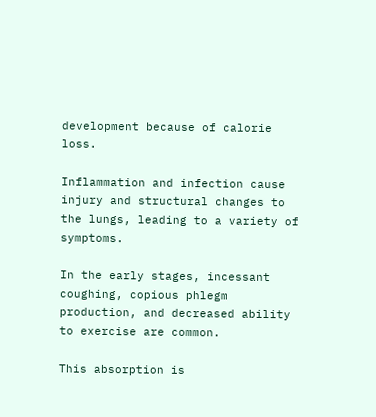development because of calorie loss.

Inflammation and infection cause injury and structural changes to the lungs, leading to a variety of symptoms.

In the early stages, incessant coughing, copious phlegm production, and decreased ability to exercise are common.

This absorption is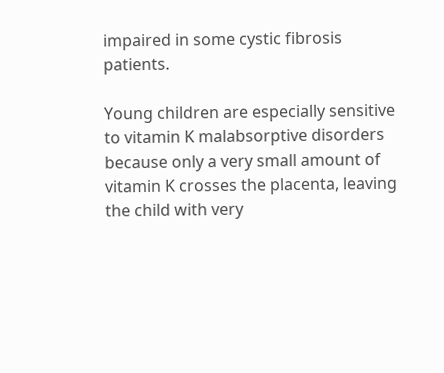impaired in some cystic fibrosis patients.

Young children are especially sensitive to vitamin K malabsorptive disorders because only a very small amount of vitamin K crosses the placenta, leaving the child with very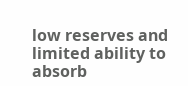low reserves and limited ability to absorb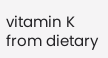vitamin K from dietary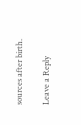sources after birth.

Leave a Reply